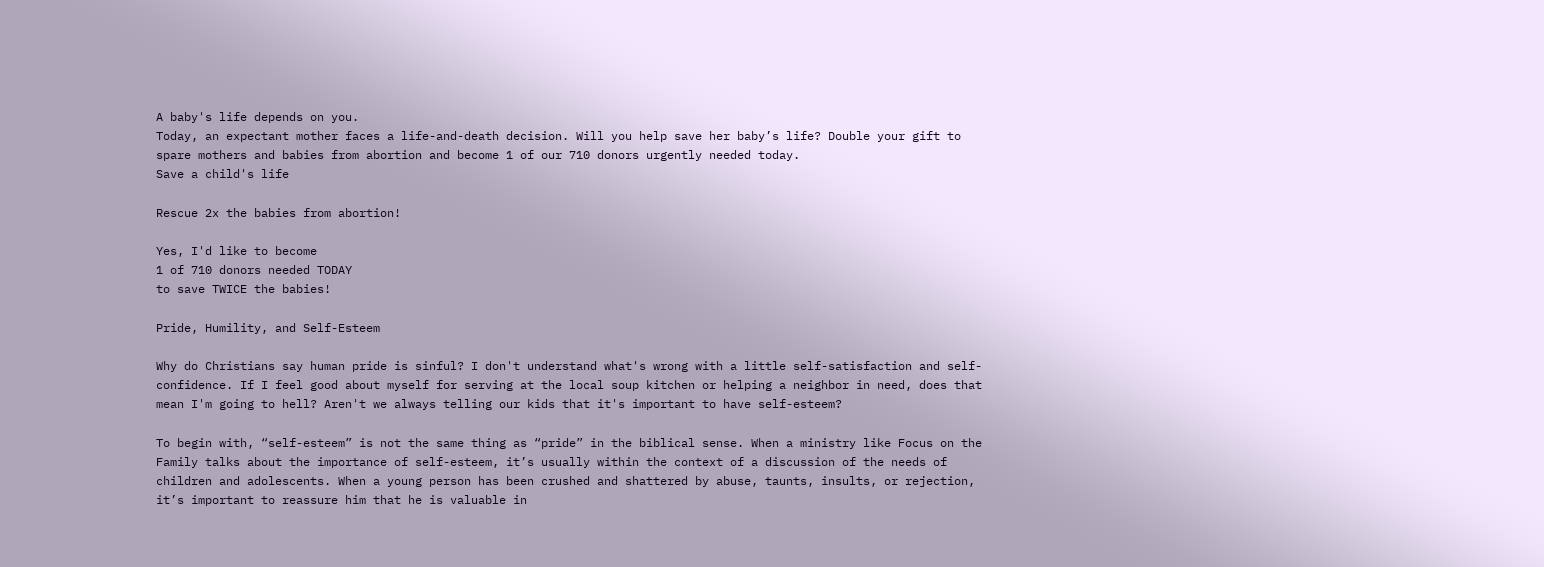A baby's life depends on you.
Today, an expectant mother faces a life-and-death decision. Will you help save her baby’s life? Double your gift to spare mothers and babies from abortion and become 1 of our 710 donors urgently needed today.
Save a child's life

Rescue 2x the babies from abortion!

Yes, I'd like to become
1 of 710 donors needed TODAY
to save TWICE the babies!

Pride, Humility, and Self-Esteem

Why do Christians say human pride is sinful? I don't understand what's wrong with a little self-satisfaction and self-confidence. If I feel good about myself for serving at the local soup kitchen or helping a neighbor in need, does that mean I'm going to hell? Aren't we always telling our kids that it's important to have self-esteem?

To begin with, “self-esteem” is not the same thing as “pride” in the biblical sense. When a ministry like Focus on the Family talks about the importance of self-esteem, it’s usually within the context of a discussion of the needs of children and adolescents. When a young person has been crushed and shattered by abuse, taunts, insults, or rejection, it’s important to reassure him that he is valuable in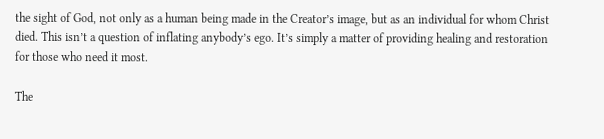the sight of God, not only as a human being made in the Creator’s image, but as an individual for whom Christ died. This isn’t a question of inflating anybody’s ego. It’s simply a matter of providing healing and restoration for those who need it most.

The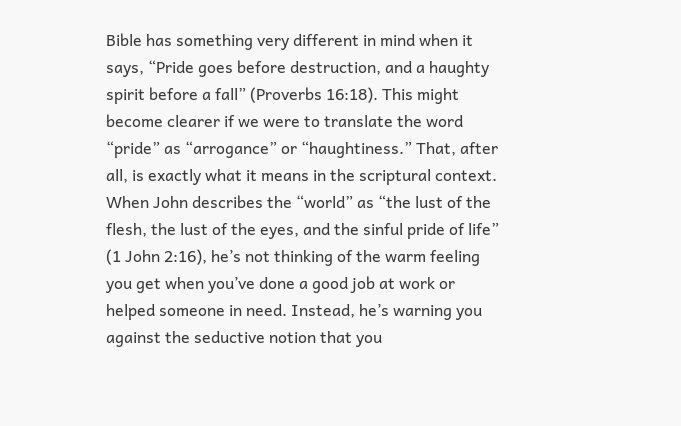Bible has something very different in mind when it says, “Pride goes before destruction, and a haughty spirit before a fall” (Proverbs 16:18). This might become clearer if we were to translate the word “pride” as “arrogance” or “haughtiness.” That, after all, is exactly what it means in the scriptural context. When John describes the “world” as “the lust of the flesh, the lust of the eyes, and the sinful pride of life” (1 John 2:16), he’s not thinking of the warm feeling you get when you’ve done a good job at work or helped someone in need. Instead, he’s warning you against the seductive notion that you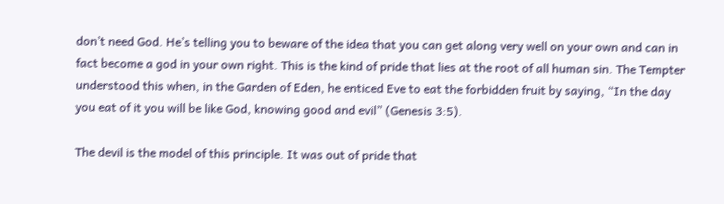don’t need God. He’s telling you to beware of the idea that you can get along very well on your own and can in fact become a god in your own right. This is the kind of pride that lies at the root of all human sin. The Tempter understood this when, in the Garden of Eden, he enticed Eve to eat the forbidden fruit by saying, “In the day you eat of it you will be like God, knowing good and evil” (Genesis 3:5).

The devil is the model of this principle. It was out of pride that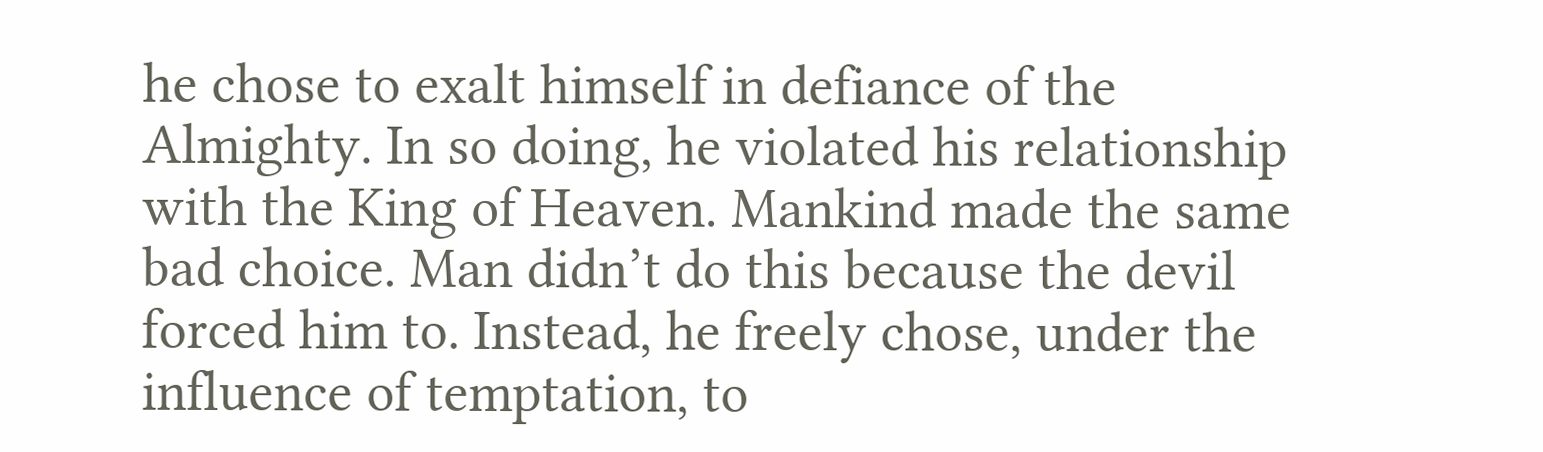he chose to exalt himself in defiance of the Almighty. In so doing, he violated his relationship with the King of Heaven. Mankind made the same bad choice. Man didn’t do this because the devil forced him to. Instead, he freely chose, under the influence of temptation, to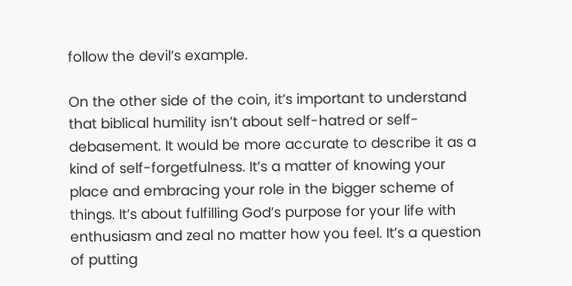follow the devil’s example.

On the other side of the coin, it’s important to understand that biblical humility isn’t about self-hatred or self-debasement. It would be more accurate to describe it as a kind of self-forgetfulness. It’s a matter of knowing your place and embracing your role in the bigger scheme of things. It’s about fulfilling God’s purpose for your life with enthusiasm and zeal no matter how you feel. It’s a question of putting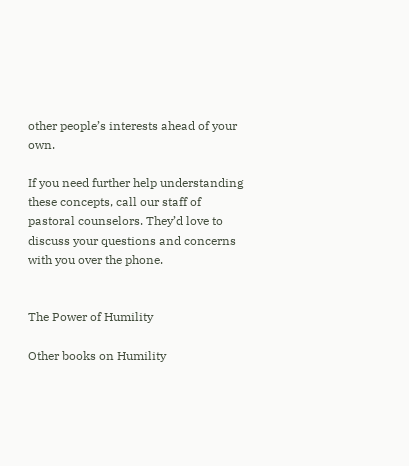other people’s interests ahead of your own.

If you need further help understanding these concepts, call our staff of pastoral counselors. They’d love to discuss your questions and concerns with you over the phone.


The Power of Humility

Other books on Humility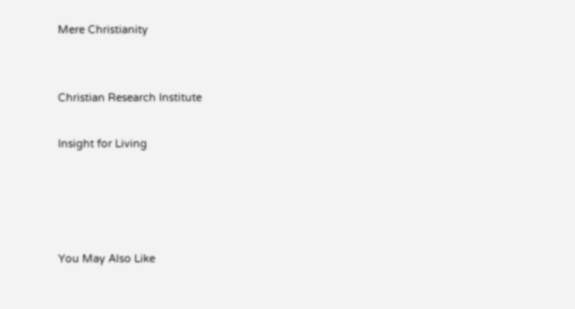Mere Christianity


Christian Research Institute

Insight for Living




You May Also Like